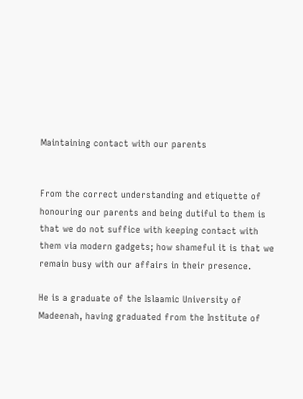Maintaining contact with our parents


From the correct understanding and etiquette of honouring our parents and being dutiful to them is that we do not suffice with keeping contact with them via modern gadgets; how shameful it is that we remain busy with our affairs in their presence.

He is a graduate of the Islaamic University of Madeenah, having graduated from the Institute of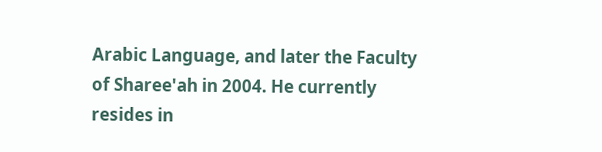Arabic Language, and later the Faculty of Sharee'ah in 2004. He currently resides in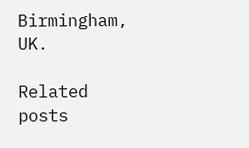Birmingham, UK.

Related posts